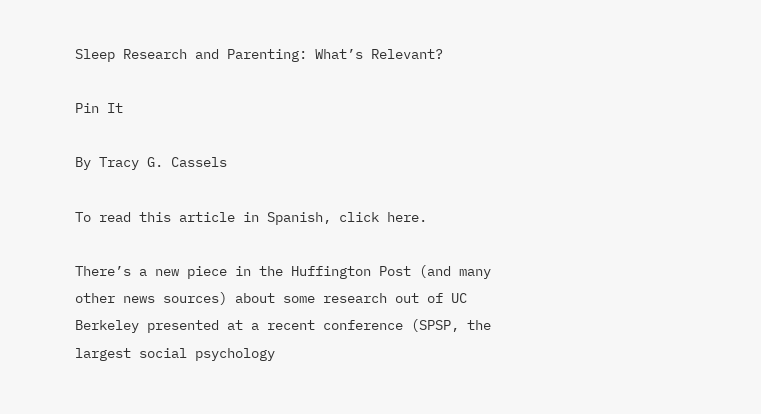Sleep Research and Parenting: What’s Relevant?

Pin It

By Tracy G. Cassels

To read this article in Spanish, click here.

There’s a new piece in the Huffington Post (and many other news sources) about some research out of UC Berkeley presented at a recent conference (SPSP, the largest social psychology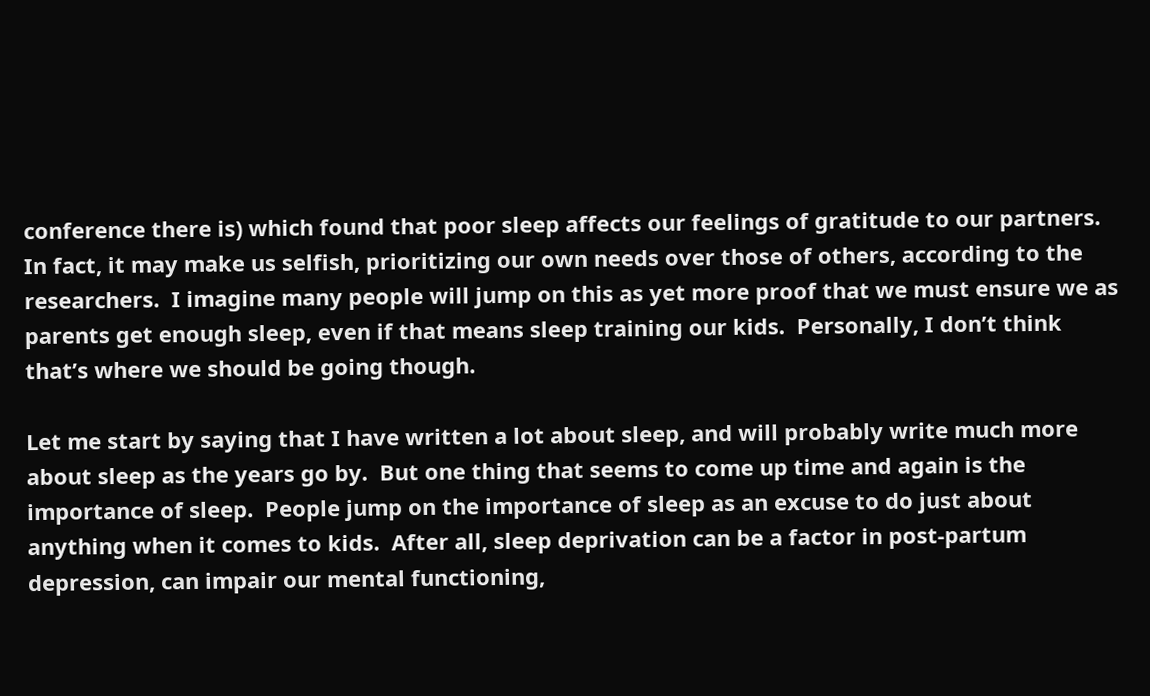conference there is) which found that poor sleep affects our feelings of gratitude to our partners.  In fact, it may make us selfish, prioritizing our own needs over those of others, according to the researchers.  I imagine many people will jump on this as yet more proof that we must ensure we as parents get enough sleep, even if that means sleep training our kids.  Personally, I don’t think that’s where we should be going though.

Let me start by saying that I have written a lot about sleep, and will probably write much more about sleep as the years go by.  But one thing that seems to come up time and again is the importance of sleep.  People jump on the importance of sleep as an excuse to do just about anything when it comes to kids.  After all, sleep deprivation can be a factor in post-partum depression, can impair our mental functioning,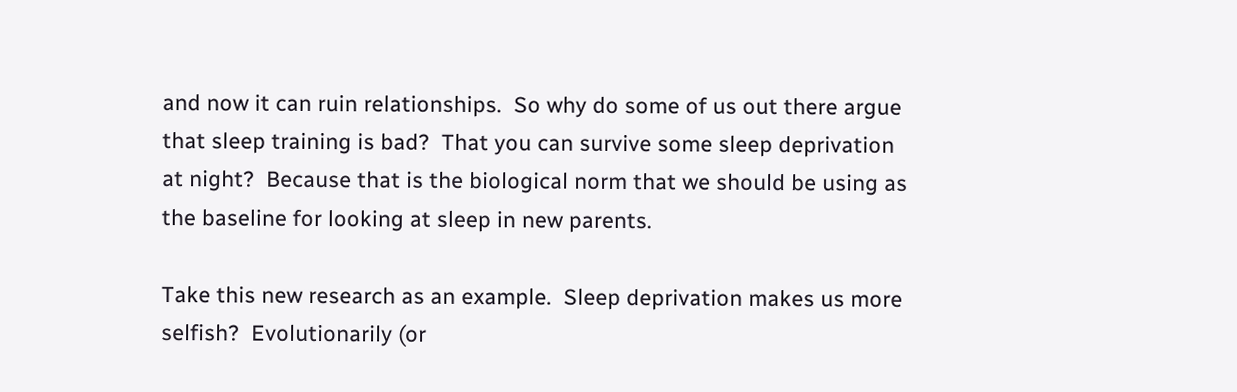and now it can ruin relationships.  So why do some of us out there argue that sleep training is bad?  That you can survive some sleep deprivation at night?  Because that is the biological norm that we should be using as the baseline for looking at sleep in new parents.

Take this new research as an example.  Sleep deprivation makes us more selfish?  Evolutionarily (or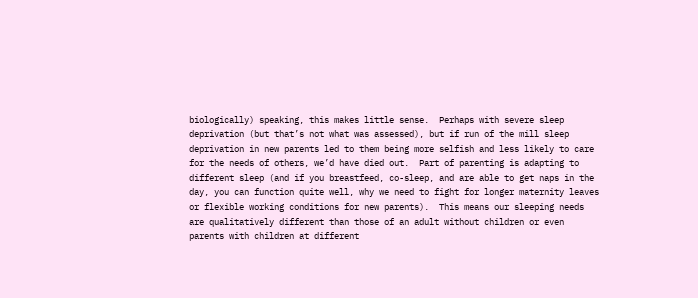biologically) speaking, this makes little sense.  Perhaps with severe sleep deprivation (but that’s not what was assessed), but if run of the mill sleep deprivation in new parents led to them being more selfish and less likely to care for the needs of others, we’d have died out.  Part of parenting is adapting to different sleep (and if you breastfeed, co-sleep, and are able to get naps in the day, you can function quite well, why we need to fight for longer maternity leaves or flexible working conditions for new parents).  This means our sleeping needs are qualitatively different than those of an adult without children or even parents with children at different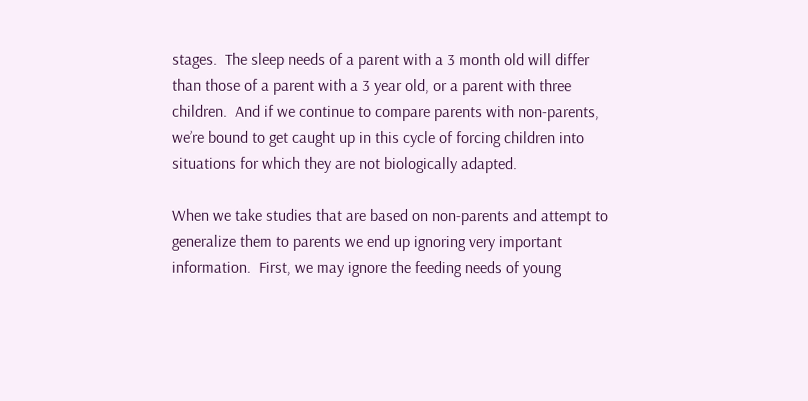stages.  The sleep needs of a parent with a 3 month old will differ than those of a parent with a 3 year old, or a parent with three children.  And if we continue to compare parents with non-parents, we’re bound to get caught up in this cycle of forcing children into situations for which they are not biologically adapted.

When we take studies that are based on non-parents and attempt to generalize them to parents we end up ignoring very important information.  First, we may ignore the feeding needs of young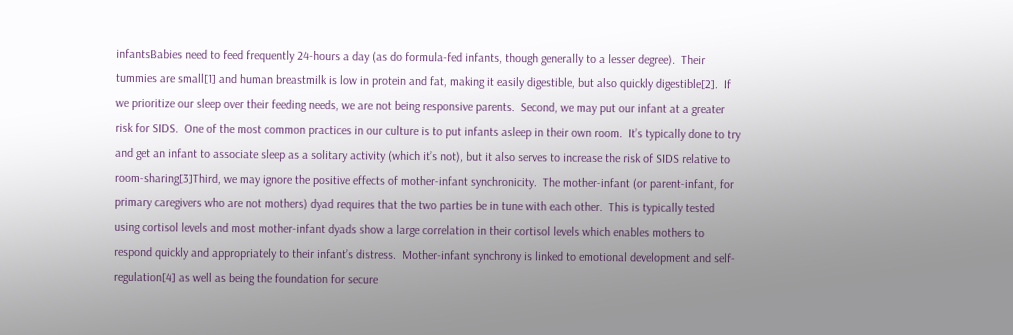infantsBabies need to feed frequently 24-hours a day (as do formula-fed infants, though generally to a lesser degree).  Their tummies are small[1] and human breastmilk is low in protein and fat, making it easily digestible, but also quickly digestible[2].  If we prioritize our sleep over their feeding needs, we are not being responsive parents.  Second, we may put our infant at a greater risk for SIDS.  One of the most common practices in our culture is to put infants asleep in their own room.  It’s typically done to try and get an infant to associate sleep as a solitary activity (which it’s not), but it also serves to increase the risk of SIDS relative to room-sharing[3]Third, we may ignore the positive effects of mother-infant synchronicity.  The mother-infant (or parent-infant, for primary caregivers who are not mothers) dyad requires that the two parties be in tune with each other.  This is typically tested using cortisol levels and most mother-infant dyads show a large correlation in their cortisol levels which enables mothers to respond quickly and appropriately to their infant’s distress.  Mother-infant synchrony is linked to emotional development and self-regulation[4] as well as being the foundation for secure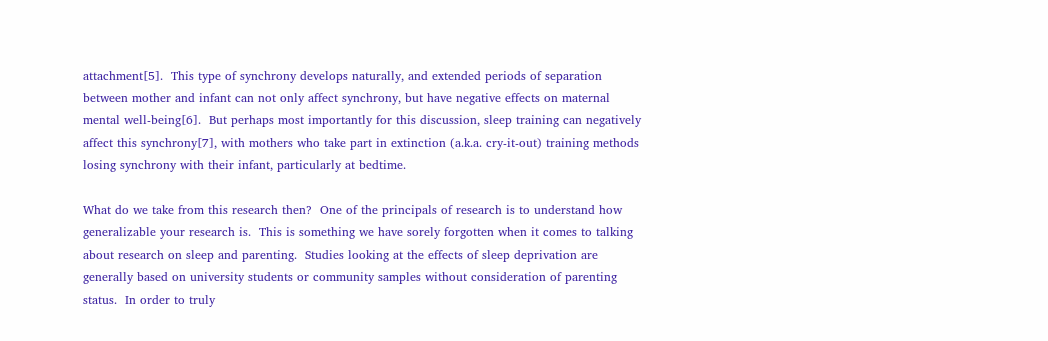attachment[5].  This type of synchrony develops naturally, and extended periods of separation between mother and infant can not only affect synchrony, but have negative effects on maternal mental well-being[6].  But perhaps most importantly for this discussion, sleep training can negatively affect this synchrony[7], with mothers who take part in extinction (a.k.a. cry-it-out) training methods losing synchrony with their infant, particularly at bedtime.

What do we take from this research then?  One of the principals of research is to understand how generalizable your research is.  This is something we have sorely forgotten when it comes to talking about research on sleep and parenting.  Studies looking at the effects of sleep deprivation are generally based on university students or community samples without consideration of parenting status.  In order to truly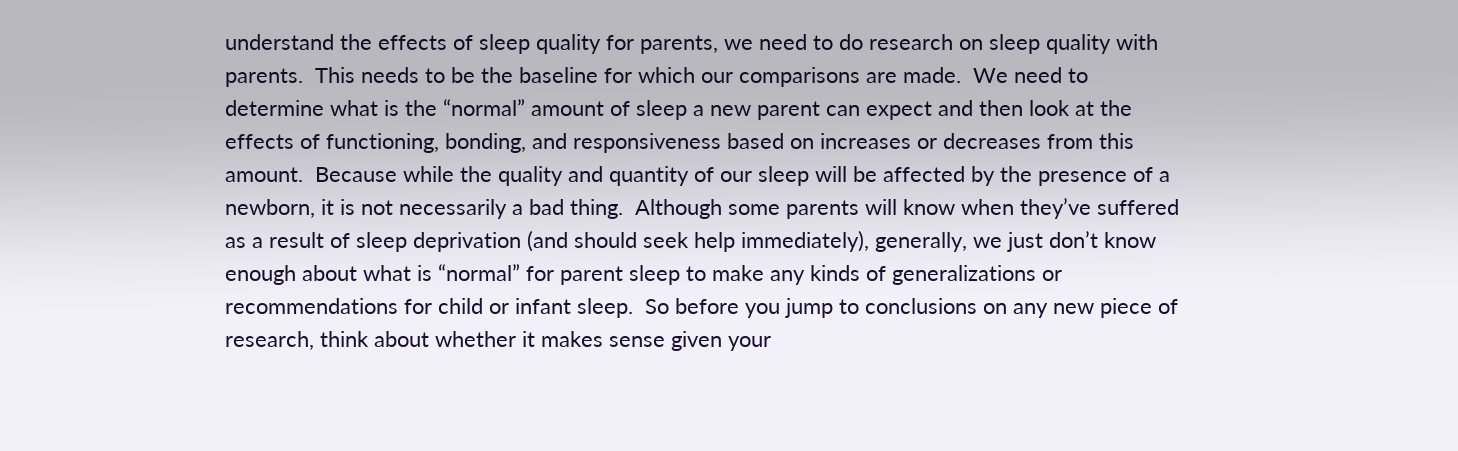understand the effects of sleep quality for parents, we need to do research on sleep quality with parents.  This needs to be the baseline for which our comparisons are made.  We need to determine what is the “normal” amount of sleep a new parent can expect and then look at the effects of functioning, bonding, and responsiveness based on increases or decreases from this amount.  Because while the quality and quantity of our sleep will be affected by the presence of a newborn, it is not necessarily a bad thing.  Although some parents will know when they’ve suffered as a result of sleep deprivation (and should seek help immediately), generally, we just don’t know enough about what is “normal” for parent sleep to make any kinds of generalizations or recommendations for child or infant sleep.  So before you jump to conclusions on any new piece of research, think about whether it makes sense given your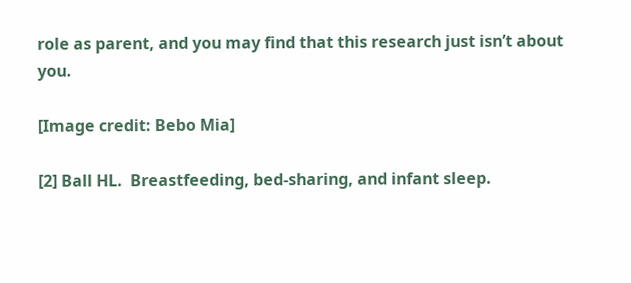role as parent, and you may find that this research just isn’t about you.

[Image credit: Bebo Mia]

[2] Ball HL.  Breastfeeding, bed-sharing, and infant sleep.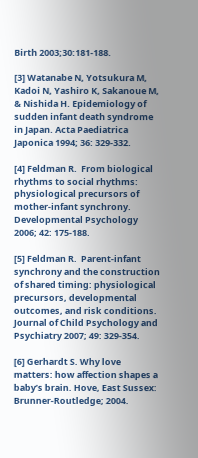Birth 2003;30:181-188.

[3] Watanabe N, Yotsukura M, Kadoi N, Yashiro K, Sakanoue M, & Nishida H. Epidemiology of sudden infant death syndrome in Japan. Acta Paediatrica Japonica 1994; 36: 329-332.

[4] Feldman R.  From biological rhythms to social rhythms: physiological precursors of mother-infant synchrony.  Developmental Psychology 2006; 42: 175-188.

[5] Feldman R.  Parent-infant synchrony and the construction of shared timing: physiological precursors, developmental outcomes, and risk conditions.  Journal of Child Psychology and Psychiatry 2007; 49: 329-354.

[6] Gerhardt S. Why love matters: how affection shapes a baby’s brain. Hove, East Sussex: Brunner-Routledge; 2004.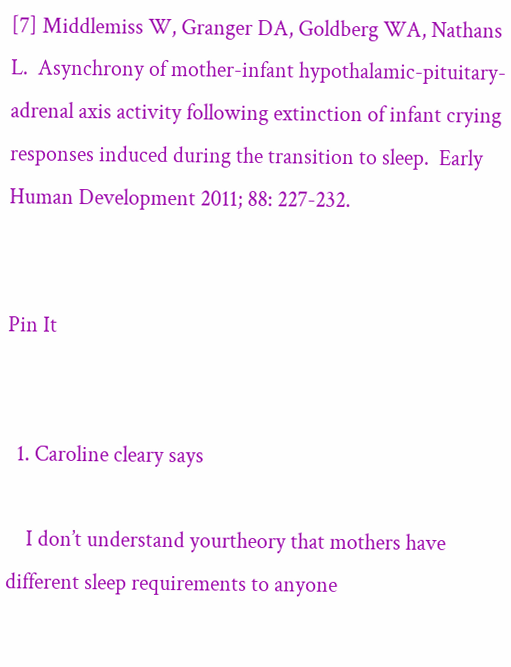[7] Middlemiss W, Granger DA, Goldberg WA, Nathans L.  Asynchrony of mother-infant hypothalamic-pituitary-adrenal axis activity following extinction of infant crying responses induced during the transition to sleep.  Early Human Development 2011; 88: 227-232.


Pin It


  1. Caroline cleary says

    I don’t understand yourtheory that mothers have different sleep requirements to anyone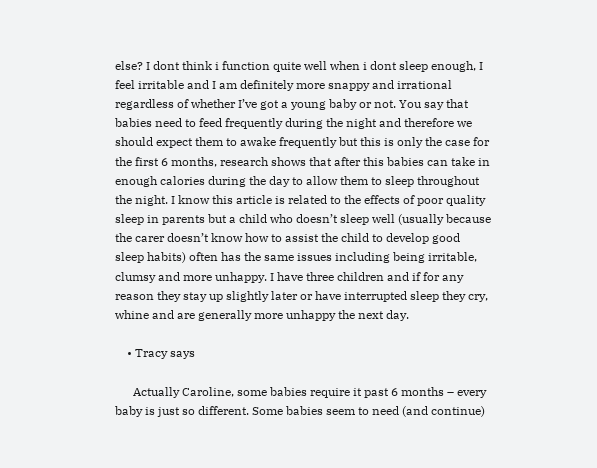else? I dont think i function quite well when i dont sleep enough, I feel irritable and I am definitely more snappy and irrational regardless of whether I’ve got a young baby or not. You say that babies need to feed frequently during the night and therefore we should expect them to awake frequently but this is only the case for the first 6 months, research shows that after this babies can take in enough calories during the day to allow them to sleep throughout the night. I know this article is related to the effects of poor quality sleep in parents but a child who doesn’t sleep well (usually because the carer doesn’t know how to assist the child to develop good sleep habits) often has the same issues including being irritable, clumsy and more unhappy. I have three children and if for any reason they stay up slightly later or have interrupted sleep they cry, whine and are generally more unhappy the next day.

    • Tracy says

      Actually Caroline, some babies require it past 6 months – every baby is just so different. Some babies seem to need (and continue)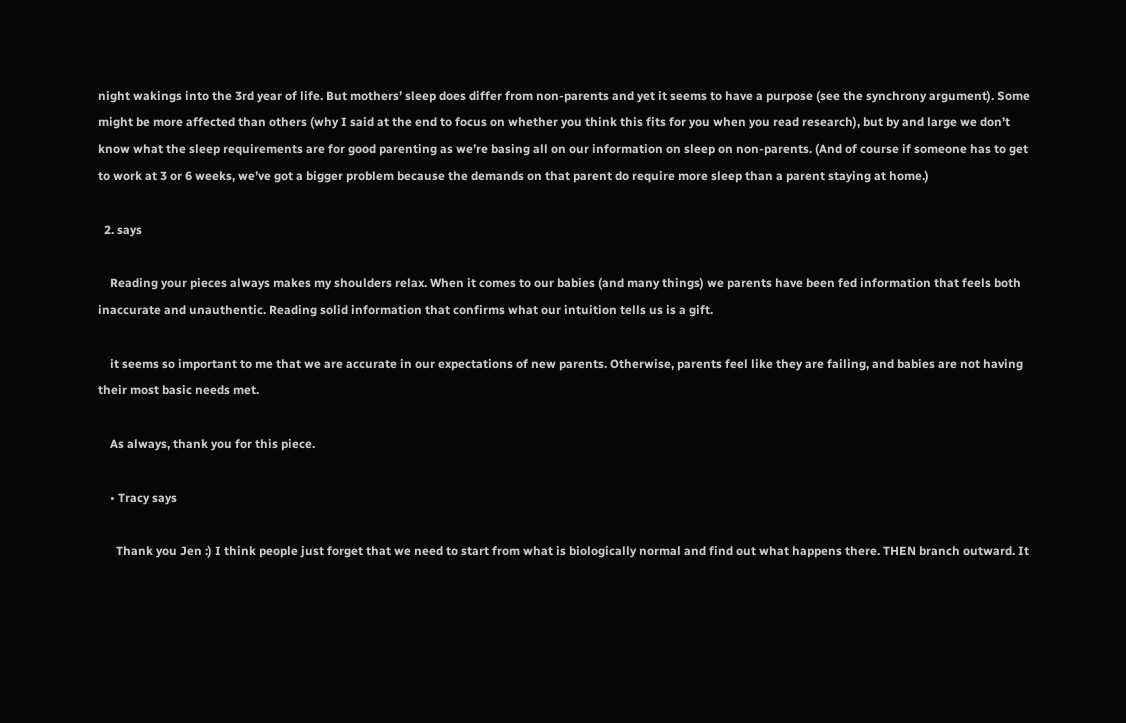night wakings into the 3rd year of life. But mothers’ sleep does differ from non-parents and yet it seems to have a purpose (see the synchrony argument). Some might be more affected than others (why I said at the end to focus on whether you think this fits for you when you read research), but by and large we don’t know what the sleep requirements are for good parenting as we’re basing all on our information on sleep on non-parents. (And of course if someone has to get to work at 3 or 6 weeks, we’ve got a bigger problem because the demands on that parent do require more sleep than a parent staying at home.)

  2. says

    Reading your pieces always makes my shoulders relax. When it comes to our babies (and many things) we parents have been fed information that feels both inaccurate and unauthentic. Reading solid information that confirms what our intuition tells us is a gift.

    it seems so important to me that we are accurate in our expectations of new parents. Otherwise, parents feel like they are failing, and babies are not having their most basic needs met.

    As always, thank you for this piece.

    • Tracy says

      Thank you Jen :) I think people just forget that we need to start from what is biologically normal and find out what happens there. THEN branch outward. It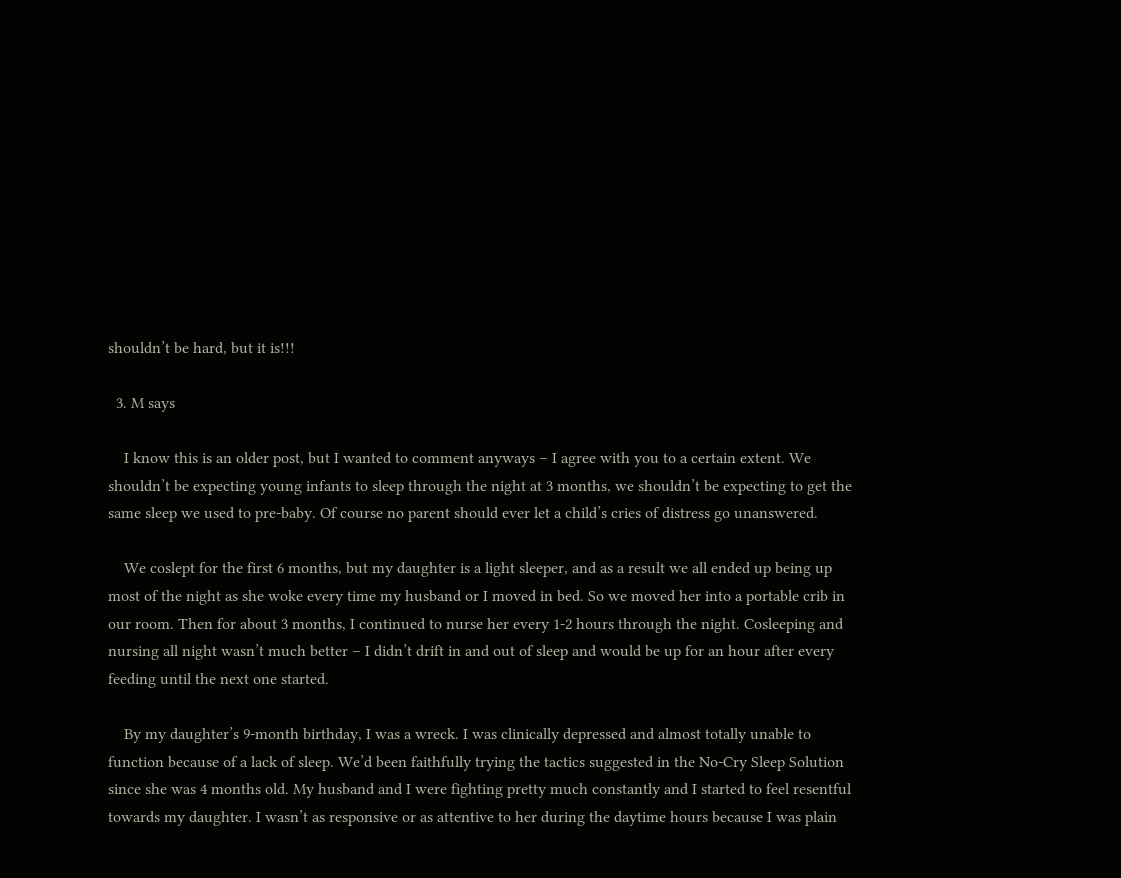shouldn’t be hard, but it is!!!

  3. M says

    I know this is an older post, but I wanted to comment anyways – I agree with you to a certain extent. We shouldn’t be expecting young infants to sleep through the night at 3 months, we shouldn’t be expecting to get the same sleep we used to pre-baby. Of course no parent should ever let a child’s cries of distress go unanswered.

    We coslept for the first 6 months, but my daughter is a light sleeper, and as a result we all ended up being up most of the night as she woke every time my husband or I moved in bed. So we moved her into a portable crib in our room. Then for about 3 months, I continued to nurse her every 1-2 hours through the night. Cosleeping and nursing all night wasn’t much better – I didn’t drift in and out of sleep and would be up for an hour after every feeding until the next one started.

    By my daughter’s 9-month birthday, I was a wreck. I was clinically depressed and almost totally unable to function because of a lack of sleep. We’d been faithfully trying the tactics suggested in the No-Cry Sleep Solution since she was 4 months old. My husband and I were fighting pretty much constantly and I started to feel resentful towards my daughter. I wasn’t as responsive or as attentive to her during the daytime hours because I was plain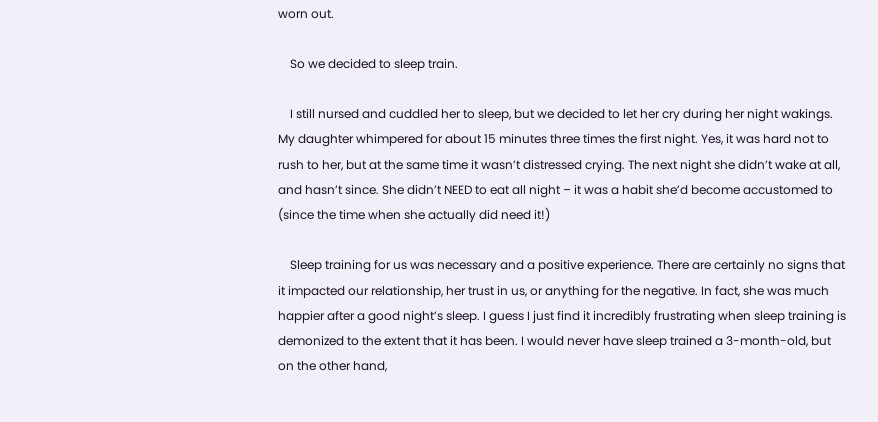worn out.

    So we decided to sleep train.

    I still nursed and cuddled her to sleep, but we decided to let her cry during her night wakings. My daughter whimpered for about 15 minutes three times the first night. Yes, it was hard not to rush to her, but at the same time it wasn’t distressed crying. The next night she didn’t wake at all, and hasn’t since. She didn’t NEED to eat all night – it was a habit she’d become accustomed to (since the time when she actually did need it!)

    Sleep training for us was necessary and a positive experience. There are certainly no signs that it impacted our relationship, her trust in us, or anything for the negative. In fact, she was much happier after a good night’s sleep. I guess I just find it incredibly frustrating when sleep training is demonized to the extent that it has been. I would never have sleep trained a 3-month-old, but on the other hand,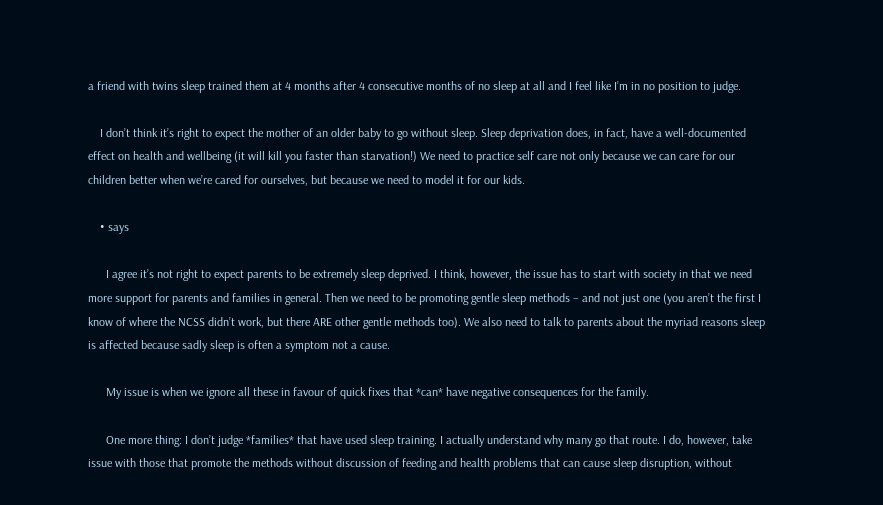a friend with twins sleep trained them at 4 months after 4 consecutive months of no sleep at all and I feel like I’m in no position to judge.

    I don’t think it’s right to expect the mother of an older baby to go without sleep. Sleep deprivation does, in fact, have a well-documented effect on health and wellbeing (it will kill you faster than starvation!) We need to practice self care not only because we can care for our children better when we’re cared for ourselves, but because we need to model it for our kids.

    • says

      I agree it’s not right to expect parents to be extremely sleep deprived. I think, however, the issue has to start with society in that we need more support for parents and families in general. Then we need to be promoting gentle sleep methods – and not just one (you aren’t the first I know of where the NCSS didn’t work, but there ARE other gentle methods too). We also need to talk to parents about the myriad reasons sleep is affected because sadly sleep is often a symptom not a cause.

      My issue is when we ignore all these in favour of quick fixes that *can* have negative consequences for the family.

      One more thing: I don’t judge *families* that have used sleep training. I actually understand why many go that route. I do, however, take issue with those that promote the methods without discussion of feeding and health problems that can cause sleep disruption, without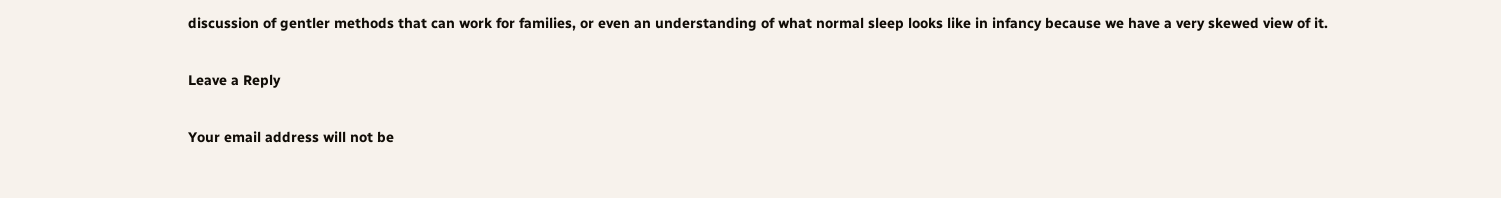discussion of gentler methods that can work for families, or even an understanding of what normal sleep looks like in infancy because we have a very skewed view of it.

Leave a Reply

Your email address will not be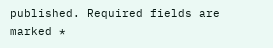published. Required fields are marked *